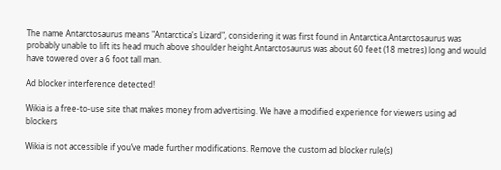The name Antarctosaurus means "Antarctica's Lizard", considering it was first found in Antarctica.Antarctosaurus was probably unable to lift its head much above shoulder height.Antarctosaurus was about 60 feet (18 metres) long and would have towered over a 6 foot tall man.

Ad blocker interference detected!

Wikia is a free-to-use site that makes money from advertising. We have a modified experience for viewers using ad blockers

Wikia is not accessible if you’ve made further modifications. Remove the custom ad blocker rule(s)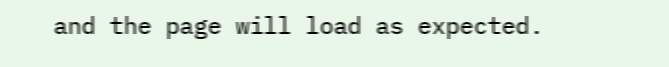and the page will load as expected.